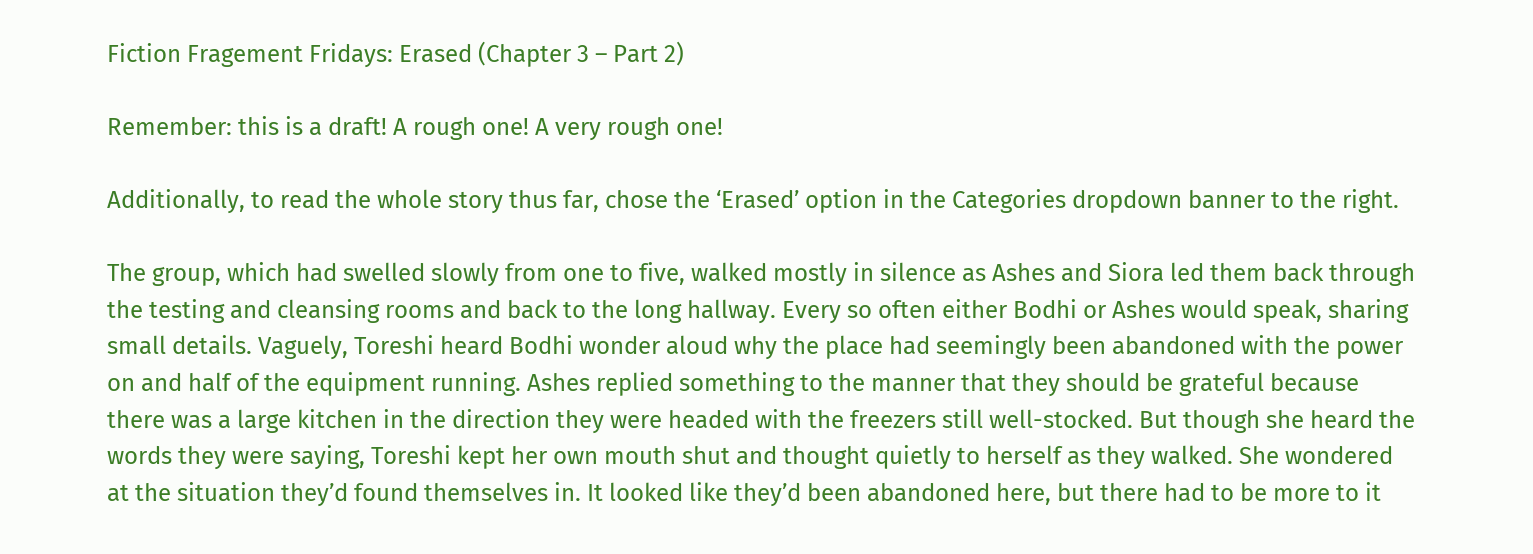Fiction Fragement Fridays: Erased (Chapter 3 – Part 2)

Remember: this is a draft! A rough one! A very rough one!

Additionally, to read the whole story thus far, chose the ‘Erased’ option in the Categories dropdown banner to the right.

The group, which had swelled slowly from one to five, walked mostly in silence as Ashes and Siora led them back through the testing and cleansing rooms and back to the long hallway. Every so often either Bodhi or Ashes would speak, sharing small details. Vaguely, Toreshi heard Bodhi wonder aloud why the place had seemingly been abandoned with the power on and half of the equipment running. Ashes replied something to the manner that they should be grateful because there was a large kitchen in the direction they were headed with the freezers still well-stocked. But though she heard the words they were saying, Toreshi kept her own mouth shut and thought quietly to herself as they walked. She wondered at the situation they’d found themselves in. It looked like they’d been abandoned here, but there had to be more to it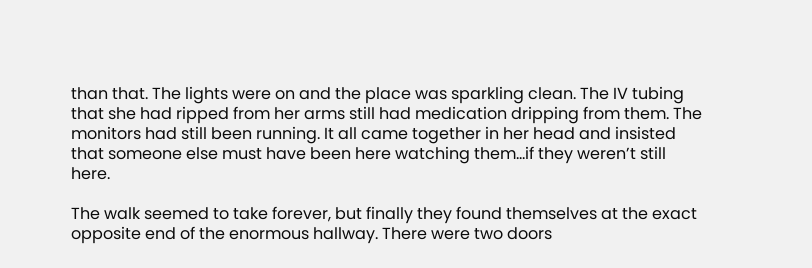than that. The lights were on and the place was sparkling clean. The IV tubing that she had ripped from her arms still had medication dripping from them. The monitors had still been running. It all came together in her head and insisted that someone else must have been here watching them…if they weren’t still here.

The walk seemed to take forever, but finally they found themselves at the exact opposite end of the enormous hallway. There were two doors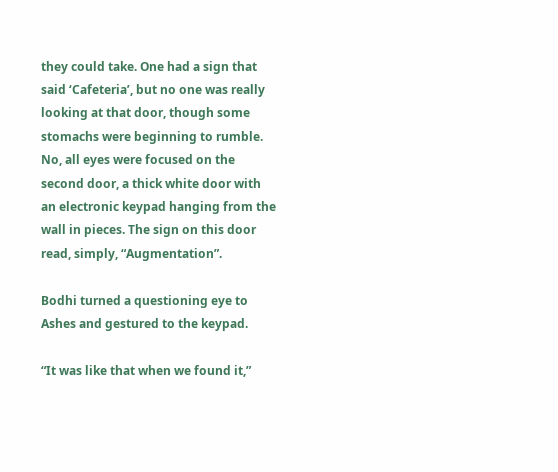they could take. One had a sign that said ‘Cafeteria’, but no one was really looking at that door, though some stomachs were beginning to rumble. No, all eyes were focused on the second door, a thick white door with an electronic keypad hanging from the wall in pieces. The sign on this door read, simply, “Augmentation”.

Bodhi turned a questioning eye to Ashes and gestured to the keypad.

“It was like that when we found it,”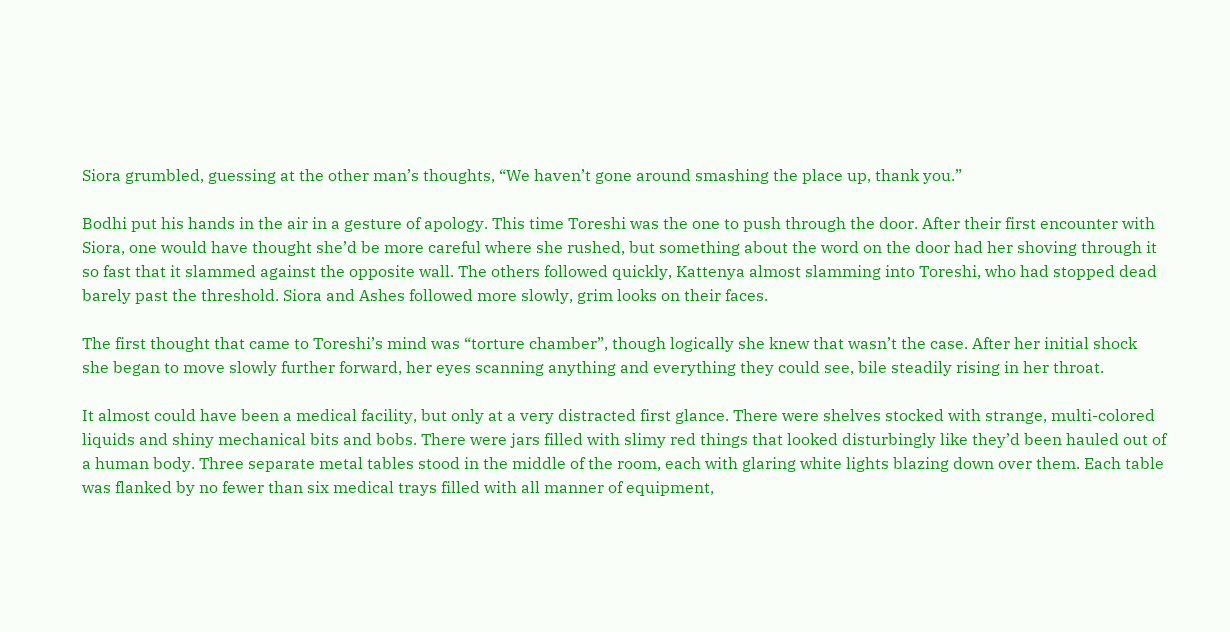Siora grumbled, guessing at the other man’s thoughts, “We haven’t gone around smashing the place up, thank you.”

Bodhi put his hands in the air in a gesture of apology. This time Toreshi was the one to push through the door. After their first encounter with Siora, one would have thought she’d be more careful where she rushed, but something about the word on the door had her shoving through it so fast that it slammed against the opposite wall. The others followed quickly, Kattenya almost slamming into Toreshi, who had stopped dead barely past the threshold. Siora and Ashes followed more slowly, grim looks on their faces.

The first thought that came to Toreshi’s mind was “torture chamber”, though logically she knew that wasn’t the case. After her initial shock she began to move slowly further forward, her eyes scanning anything and everything they could see, bile steadily rising in her throat.

It almost could have been a medical facility, but only at a very distracted first glance. There were shelves stocked with strange, multi-colored liquids and shiny mechanical bits and bobs. There were jars filled with slimy red things that looked disturbingly like they’d been hauled out of a human body. Three separate metal tables stood in the middle of the room, each with glaring white lights blazing down over them. Each table was flanked by no fewer than six medical trays filled with all manner of equipment,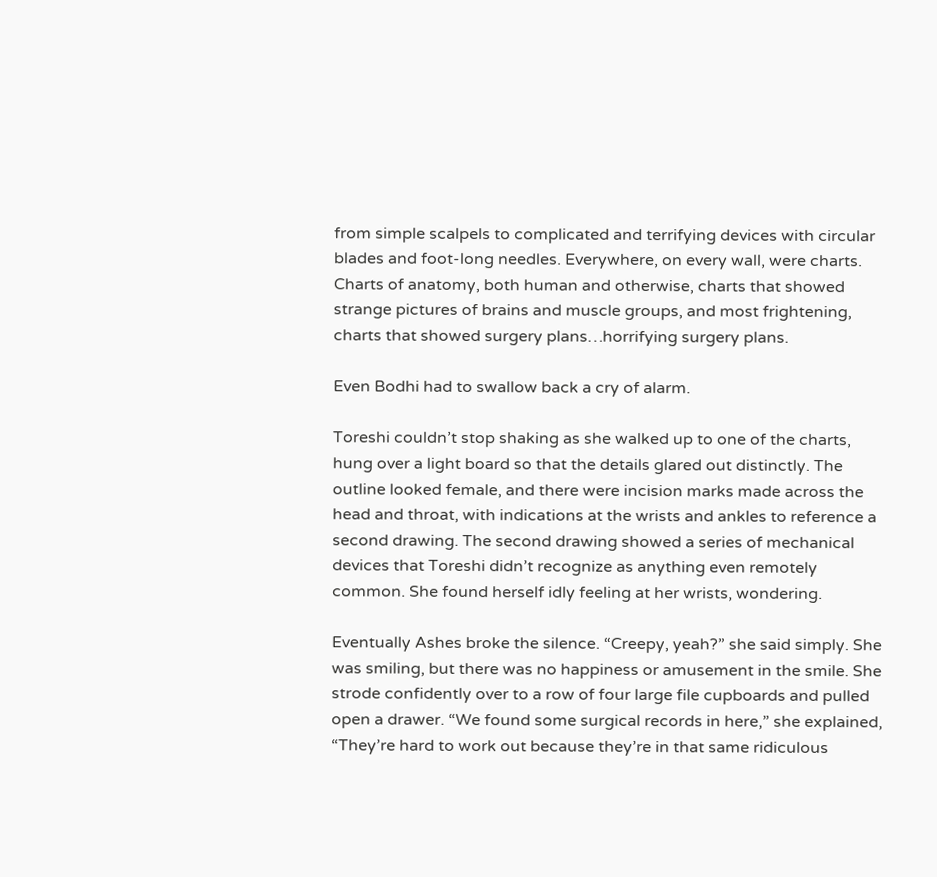from simple scalpels to complicated and terrifying devices with circular blades and foot-long needles. Everywhere, on every wall, were charts. Charts of anatomy, both human and otherwise, charts that showed strange pictures of brains and muscle groups, and most frightening, charts that showed surgery plans…horrifying surgery plans.

Even Bodhi had to swallow back a cry of alarm.

Toreshi couldn’t stop shaking as she walked up to one of the charts, hung over a light board so that the details glared out distinctly. The outline looked female, and there were incision marks made across the head and throat, with indications at the wrists and ankles to reference a second drawing. The second drawing showed a series of mechanical devices that Toreshi didn’t recognize as anything even remotely common. She found herself idly feeling at her wrists, wondering.

Eventually Ashes broke the silence. “Creepy, yeah?” she said simply. She was smiling, but there was no happiness or amusement in the smile. She strode confidently over to a row of four large file cupboards and pulled open a drawer. “We found some surgical records in here,” she explained, “They’re hard to work out because they’re in that same ridiculous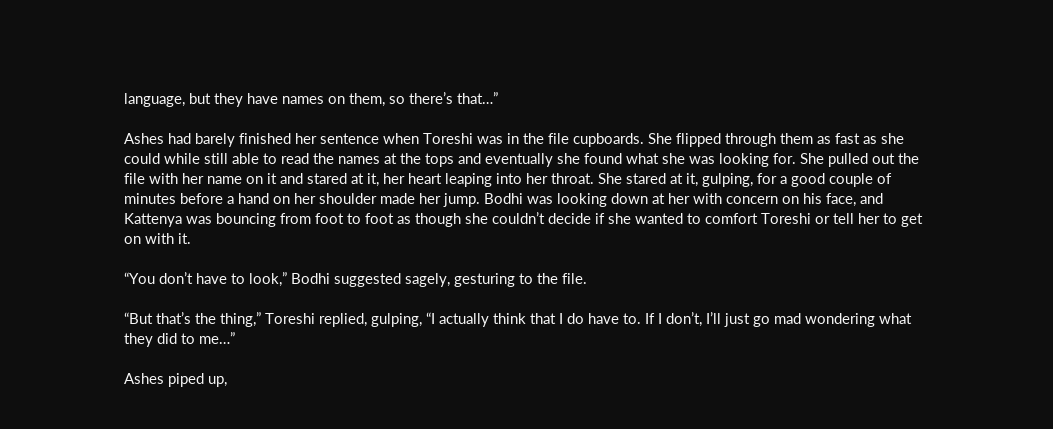language, but they have names on them, so there’s that…”

Ashes had barely finished her sentence when Toreshi was in the file cupboards. She flipped through them as fast as she could while still able to read the names at the tops and eventually she found what she was looking for. She pulled out the file with her name on it and stared at it, her heart leaping into her throat. She stared at it, gulping, for a good couple of minutes before a hand on her shoulder made her jump. Bodhi was looking down at her with concern on his face, and Kattenya was bouncing from foot to foot as though she couldn’t decide if she wanted to comfort Toreshi or tell her to get on with it.

“You don’t have to look,” Bodhi suggested sagely, gesturing to the file.

“But that’s the thing,” Toreshi replied, gulping, “I actually think that I do have to. If I don’t, I’ll just go mad wondering what they did to me…”

Ashes piped up,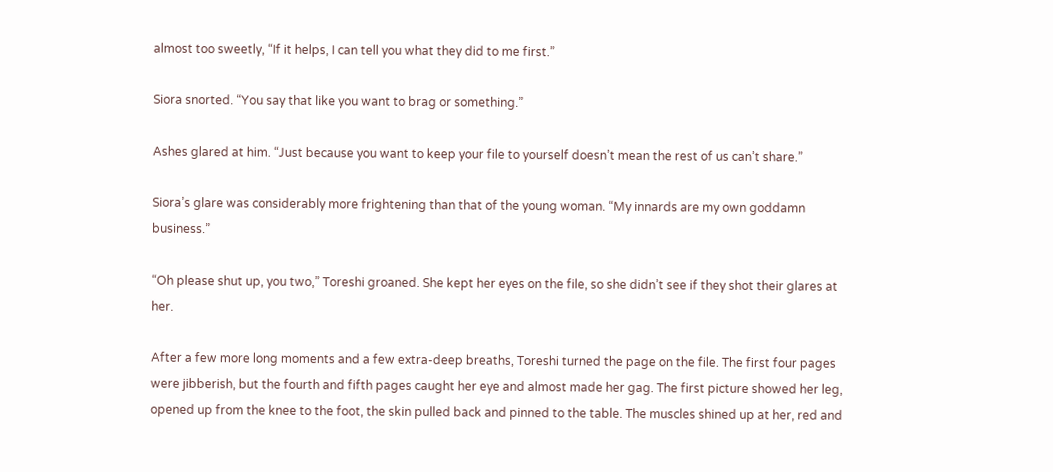almost too sweetly, “If it helps, I can tell you what they did to me first.”

Siora snorted. “You say that like you want to brag or something.”

Ashes glared at him. “Just because you want to keep your file to yourself doesn’t mean the rest of us can’t share.”

Siora’s glare was considerably more frightening than that of the young woman. “My innards are my own goddamn business.”

“Oh please shut up, you two,” Toreshi groaned. She kept her eyes on the file, so she didn’t see if they shot their glares at her.

After a few more long moments and a few extra-deep breaths, Toreshi turned the page on the file. The first four pages were jibberish, but the fourth and fifth pages caught her eye and almost made her gag. The first picture showed her leg, opened up from the knee to the foot, the skin pulled back and pinned to the table. The muscles shined up at her, red and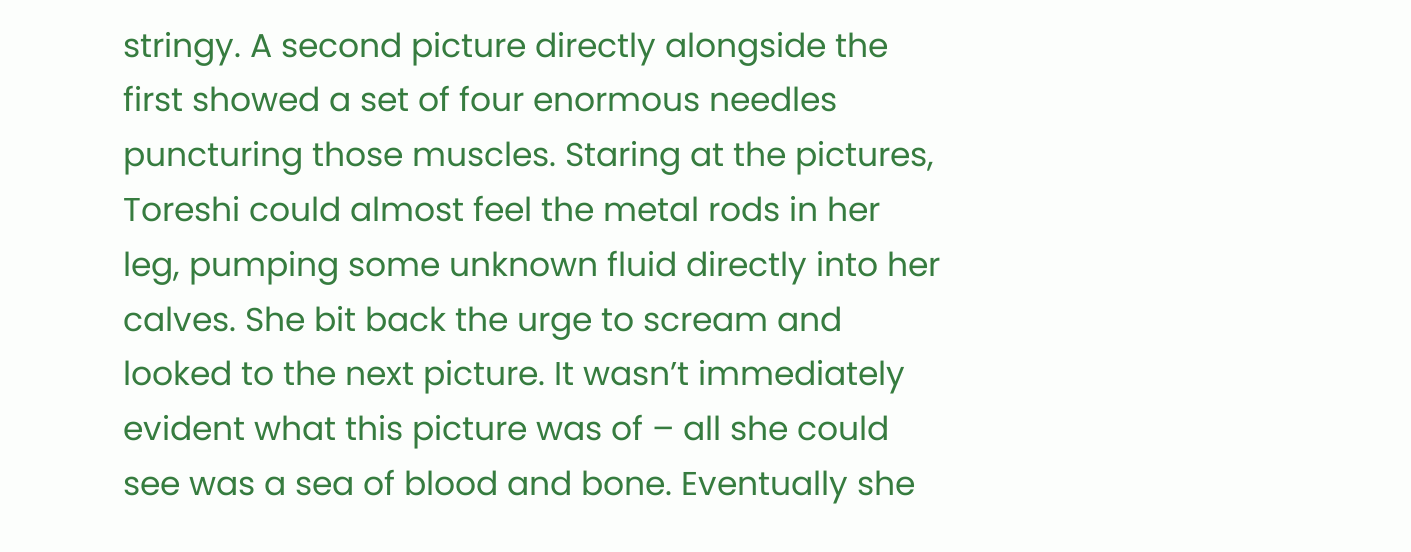stringy. A second picture directly alongside the first showed a set of four enormous needles puncturing those muscles. Staring at the pictures, Toreshi could almost feel the metal rods in her leg, pumping some unknown fluid directly into her calves. She bit back the urge to scream and looked to the next picture. It wasn’t immediately evident what this picture was of – all she could see was a sea of blood and bone. Eventually she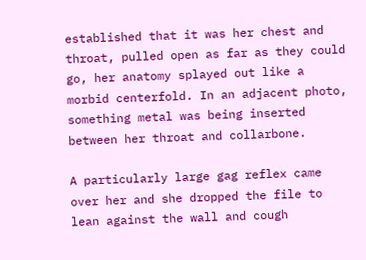established that it was her chest and throat, pulled open as far as they could go, her anatomy splayed out like a morbid centerfold. In an adjacent photo, something metal was being inserted between her throat and collarbone.

A particularly large gag reflex came over her and she dropped the file to lean against the wall and cough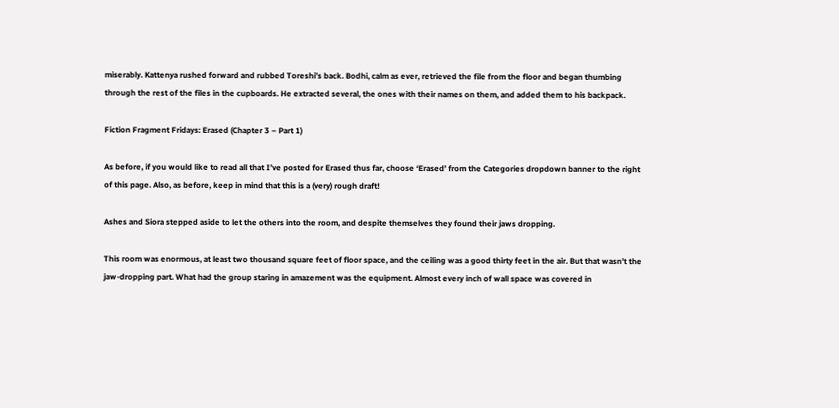miserably. Kattenya rushed forward and rubbed Toreshi’s back. Bodhi, calm as ever, retrieved the file from the floor and began thumbing through the rest of the files in the cupboards. He extracted several, the ones with their names on them, and added them to his backpack.

Fiction Fragment Fridays: Erased (Chapter 3 – Part 1)

As before, if you would like to read all that I’ve posted for Erased thus far, choose ‘Erased’ from the Categories dropdown banner to the right of this page. Also, as before, keep in mind that this is a (very) rough draft!

Ashes and Siora stepped aside to let the others into the room, and despite themselves they found their jaws dropping.

This room was enormous, at least two thousand square feet of floor space, and the ceiling was a good thirty feet in the air. But that wasn’t the jaw-dropping part. What had the group staring in amazement was the equipment. Almost every inch of wall space was covered in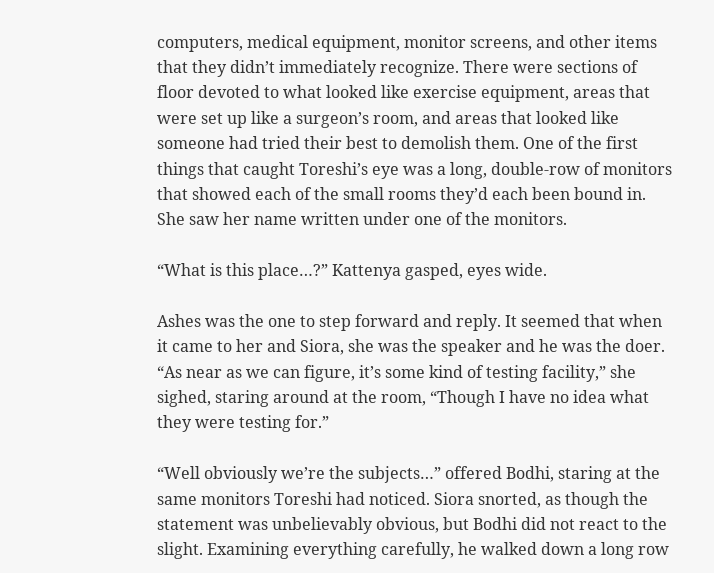computers, medical equipment, monitor screens, and other items that they didn’t immediately recognize. There were sections of floor devoted to what looked like exercise equipment, areas that were set up like a surgeon’s room, and areas that looked like someone had tried their best to demolish them. One of the first things that caught Toreshi’s eye was a long, double-row of monitors that showed each of the small rooms they’d each been bound in. She saw her name written under one of the monitors.

“What is this place…?” Kattenya gasped, eyes wide.

Ashes was the one to step forward and reply. It seemed that when it came to her and Siora, she was the speaker and he was the doer. “As near as we can figure, it’s some kind of testing facility,” she sighed, staring around at the room, “Though I have no idea what they were testing for.”

“Well obviously we’re the subjects…” offered Bodhi, staring at the same monitors Toreshi had noticed. Siora snorted, as though the statement was unbelievably obvious, but Bodhi did not react to the slight. Examining everything carefully, he walked down a long row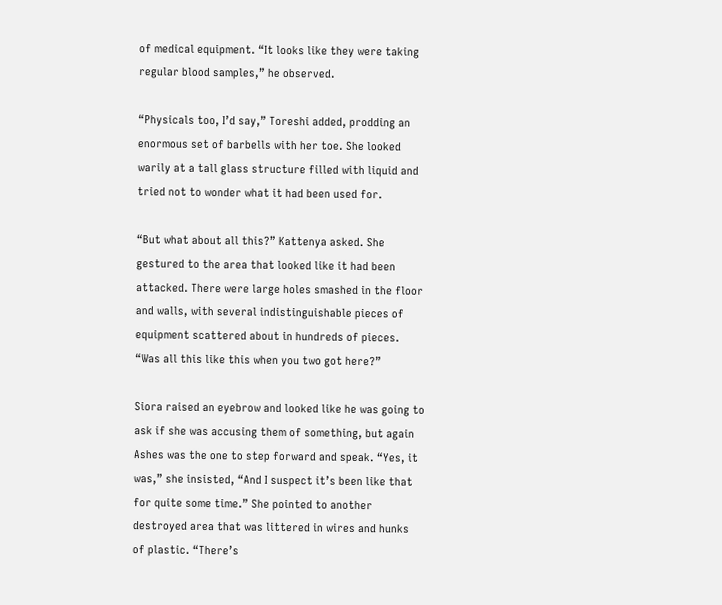of medical equipment. “It looks like they were taking regular blood samples,” he observed.

“Physicals too, I’d say,” Toreshi added, prodding an enormous set of barbells with her toe. She looked warily at a tall glass structure filled with liquid and tried not to wonder what it had been used for.

“But what about all this?” Kattenya asked. She gestured to the area that looked like it had been attacked. There were large holes smashed in the floor and walls, with several indistinguishable pieces of equipment scattered about in hundreds of pieces. “Was all this like this when you two got here?”

Siora raised an eyebrow and looked like he was going to ask if she was accusing them of something, but again Ashes was the one to step forward and speak. “Yes, it was,” she insisted, “And I suspect it’s been like that for quite some time.” She pointed to another destroyed area that was littered in wires and hunks of plastic. “There’s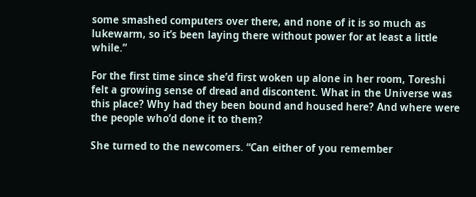some smashed computers over there, and none of it is so much as lukewarm, so it’s been laying there without power for at least a little while.”

For the first time since she’d first woken up alone in her room, Toreshi felt a growing sense of dread and discontent. What in the Universe was this place? Why had they been bound and housed here? And where were the people who’d done it to them?

She turned to the newcomers. “Can either of you remember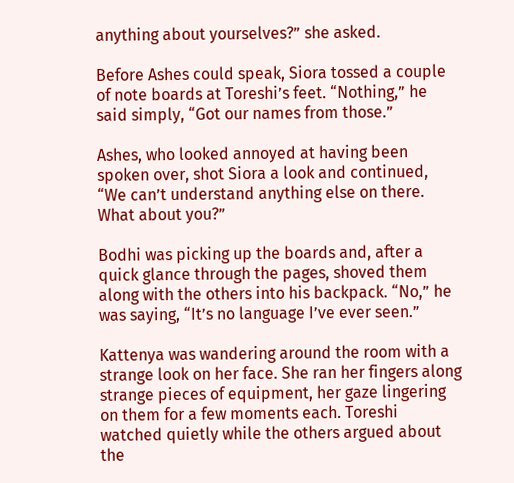anything about yourselves?” she asked.

Before Ashes could speak, Siora tossed a couple of note boards at Toreshi’s feet. “Nothing,” he said simply, “Got our names from those.”

Ashes, who looked annoyed at having been spoken over, shot Siora a look and continued, “We can’t understand anything else on there. What about you?”

Bodhi was picking up the boards and, after a quick glance through the pages, shoved them along with the others into his backpack. “No,” he was saying, “It’s no language I’ve ever seen.”

Kattenya was wandering around the room with a strange look on her face. She ran her fingers along strange pieces of equipment, her gaze lingering on them for a few moments each. Toreshi watched quietly while the others argued about the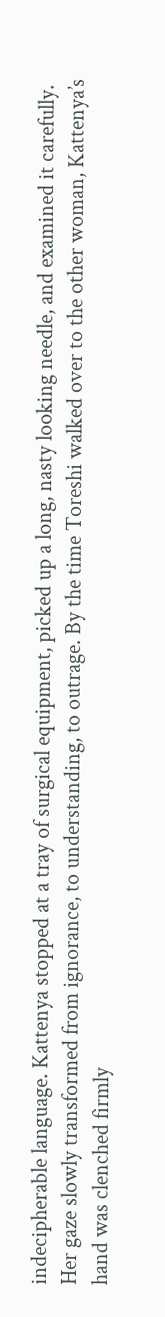indecipherable language. Kattenya stopped at a tray of surgical equipment, picked up a long, nasty looking needle, and examined it carefully. Her gaze slowly transformed from ignorance, to understanding, to outrage. By the time Toreshi walked over to the other woman, Kattenya’s hand was clenched firmly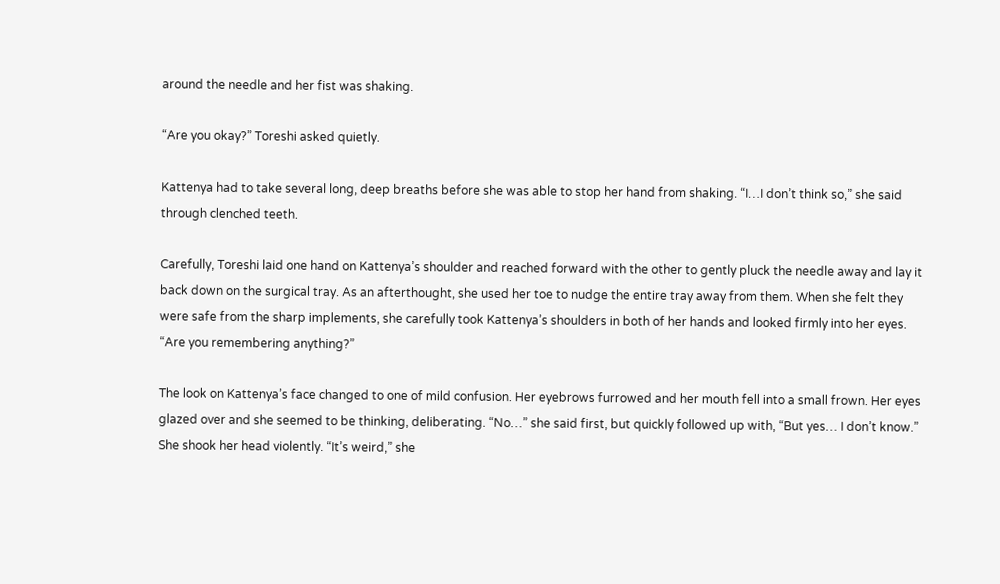around the needle and her fist was shaking.

“Are you okay?” Toreshi asked quietly.

Kattenya had to take several long, deep breaths before she was able to stop her hand from shaking. “I…I don’t think so,” she said through clenched teeth.

Carefully, Toreshi laid one hand on Kattenya’s shoulder and reached forward with the other to gently pluck the needle away and lay it back down on the surgical tray. As an afterthought, she used her toe to nudge the entire tray away from them. When she felt they were safe from the sharp implements, she carefully took Kattenya’s shoulders in both of her hands and looked firmly into her eyes. “Are you remembering anything?”

The look on Kattenya’s face changed to one of mild confusion. Her eyebrows furrowed and her mouth fell into a small frown. Her eyes glazed over and she seemed to be thinking, deliberating. “No…” she said first, but quickly followed up with, “But yes… I don’t know.” She shook her head violently. “It’s weird,” she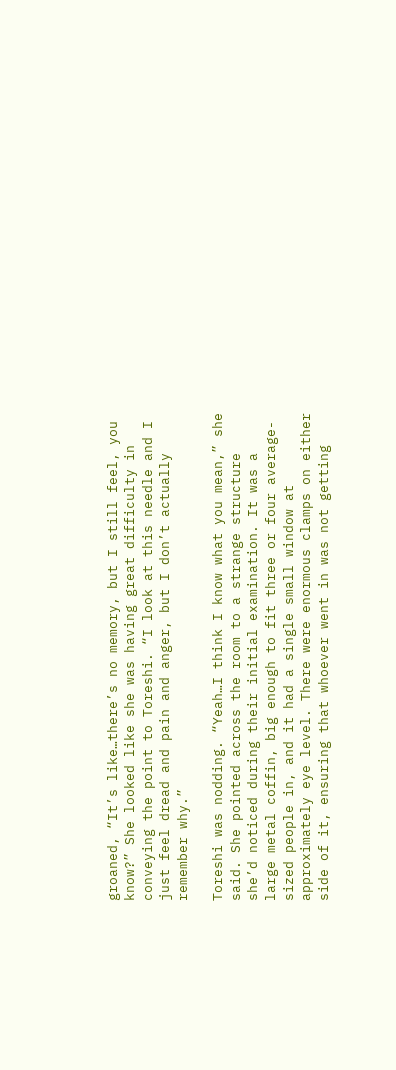groaned, “It’s like…there’s no memory, but I still feel, you know?” She looked like she was having great difficulty in conveying the point to Toreshi. “I look at this needle and I just feel dread and pain and anger, but I don’t actually remember why.”

Toreshi was nodding. “Yeah…I think I know what you mean,” she said. She pointed across the room to a strange structure she’d noticed during their initial examination. It was a large metal coffin, big enough to fit three or four average-sized people in, and it had a single small window at approximately eye level. There were enormous clamps on either side of it, ensuring that whoever went in was not getting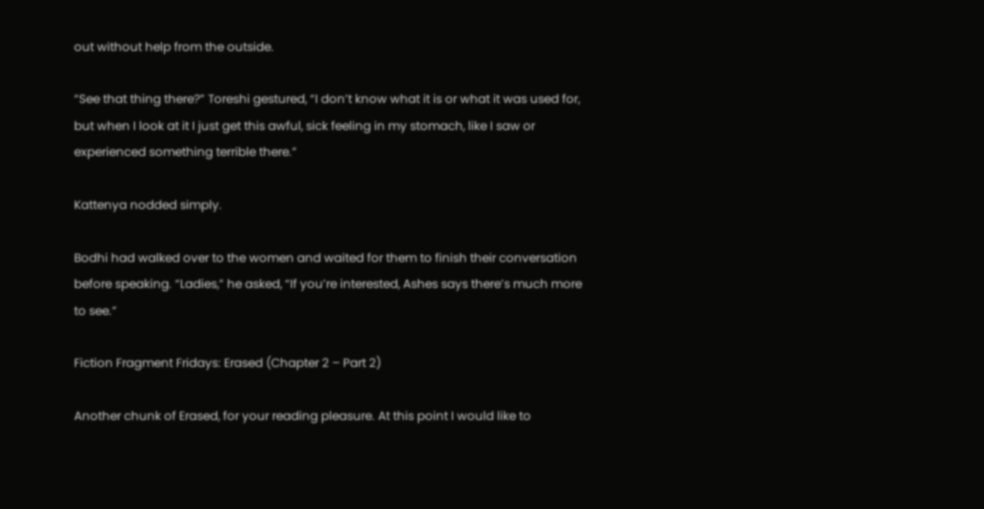out without help from the outside.

“See that thing there?” Toreshi gestured, “I don’t know what it is or what it was used for, but when I look at it I just get this awful, sick feeling in my stomach, like I saw or experienced something terrible there.”

Kattenya nodded simply.

Bodhi had walked over to the women and waited for them to finish their conversation before speaking. “Ladies,” he asked, “If you’re interested, Ashes says there’s much more to see.”

Fiction Fragment Fridays: Erased (Chapter 2 – Part 2)

Another chunk of Erased, for your reading pleasure. At this point I would like to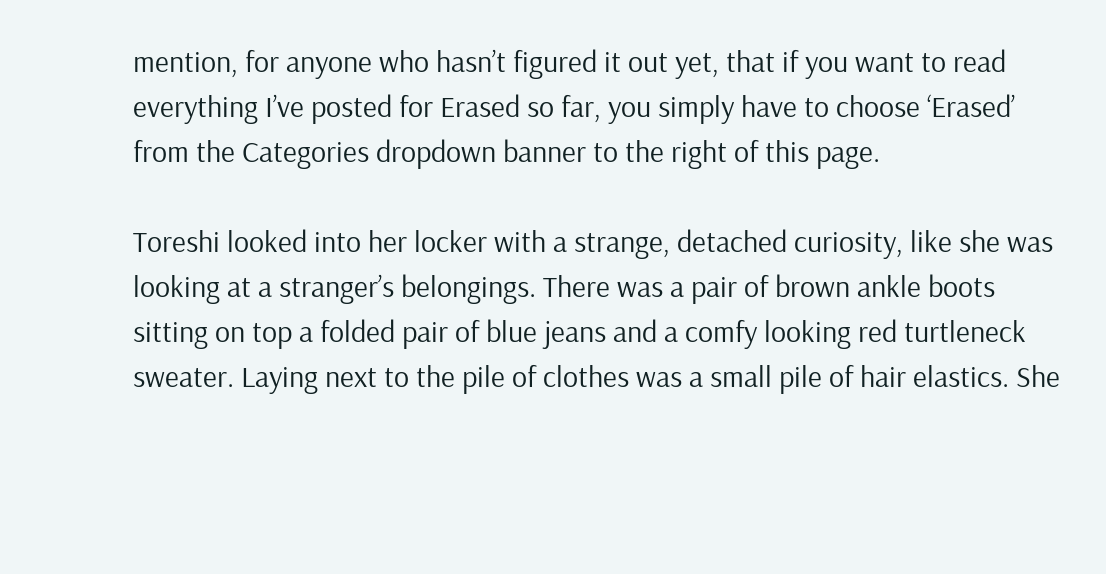mention, for anyone who hasn’t figured it out yet, that if you want to read everything I’ve posted for Erased so far, you simply have to choose ‘Erased’ from the Categories dropdown banner to the right of this page.

Toreshi looked into her locker with a strange, detached curiosity, like she was looking at a stranger’s belongings. There was a pair of brown ankle boots sitting on top a folded pair of blue jeans and a comfy looking red turtleneck sweater. Laying next to the pile of clothes was a small pile of hair elastics. She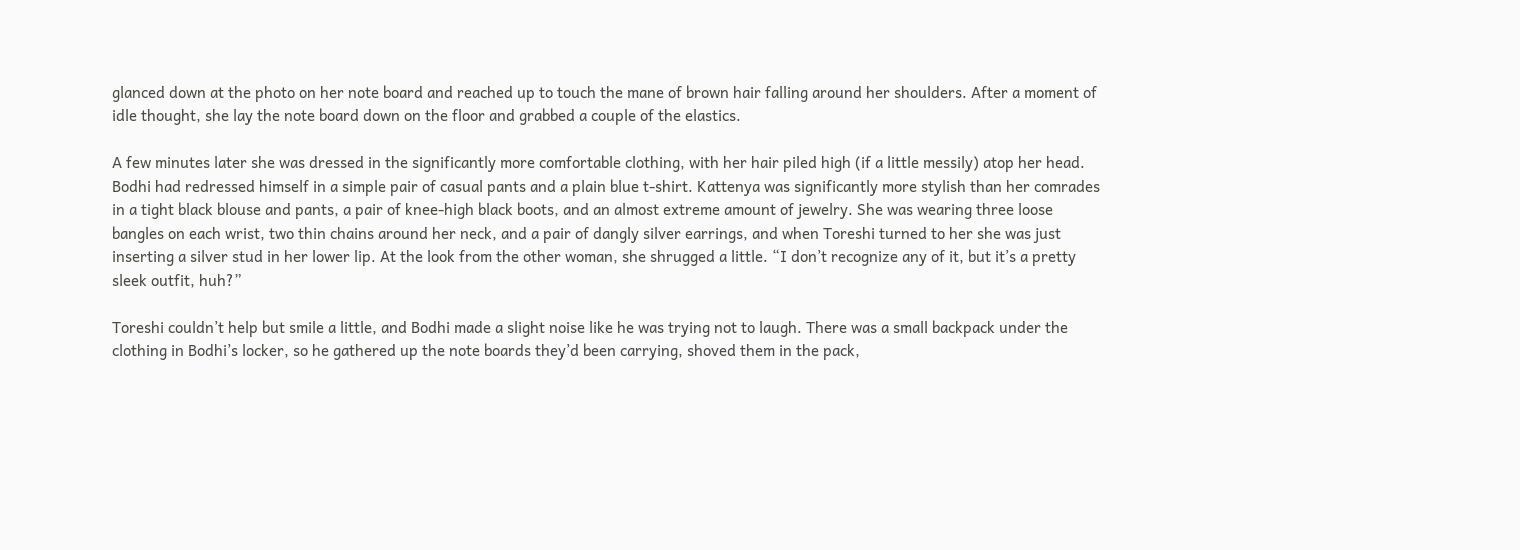glanced down at the photo on her note board and reached up to touch the mane of brown hair falling around her shoulders. After a moment of idle thought, she lay the note board down on the floor and grabbed a couple of the elastics.

A few minutes later she was dressed in the significantly more comfortable clothing, with her hair piled high (if a little messily) atop her head. Bodhi had redressed himself in a simple pair of casual pants and a plain blue t-shirt. Kattenya was significantly more stylish than her comrades in a tight black blouse and pants, a pair of knee-high black boots, and an almost extreme amount of jewelry. She was wearing three loose bangles on each wrist, two thin chains around her neck, and a pair of dangly silver earrings, and when Toreshi turned to her she was just inserting a silver stud in her lower lip. At the look from the other woman, she shrugged a little. “I don’t recognize any of it, but it’s a pretty sleek outfit, huh?”

Toreshi couldn’t help but smile a little, and Bodhi made a slight noise like he was trying not to laugh. There was a small backpack under the clothing in Bodhi’s locker, so he gathered up the note boards they’d been carrying, shoved them in the pack,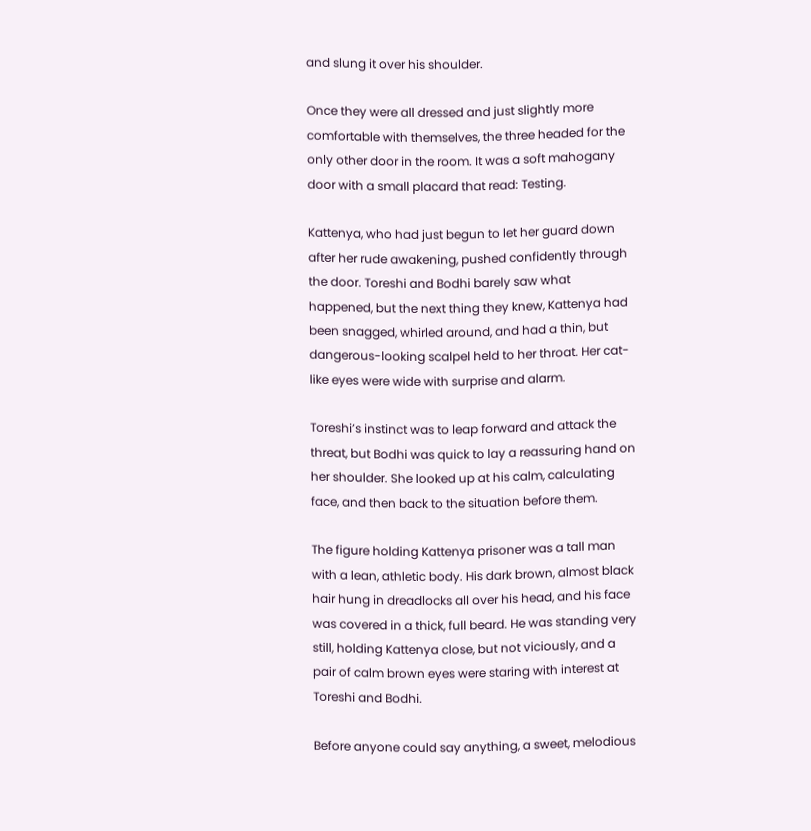and slung it over his shoulder.

Once they were all dressed and just slightly more comfortable with themselves, the three headed for the only other door in the room. It was a soft mahogany door with a small placard that read: Testing.

Kattenya, who had just begun to let her guard down after her rude awakening, pushed confidently through the door. Toreshi and Bodhi barely saw what happened, but the next thing they knew, Kattenya had been snagged, whirled around, and had a thin, but dangerous-looking scalpel held to her throat. Her cat-like eyes were wide with surprise and alarm.

Toreshi’s instinct was to leap forward and attack the threat, but Bodhi was quick to lay a reassuring hand on her shoulder. She looked up at his calm, calculating face, and then back to the situation before them.

The figure holding Kattenya prisoner was a tall man with a lean, athletic body. His dark brown, almost black hair hung in dreadlocks all over his head, and his face was covered in a thick, full beard. He was standing very still, holding Kattenya close, but not viciously, and a pair of calm brown eyes were staring with interest at Toreshi and Bodhi.

Before anyone could say anything, a sweet, melodious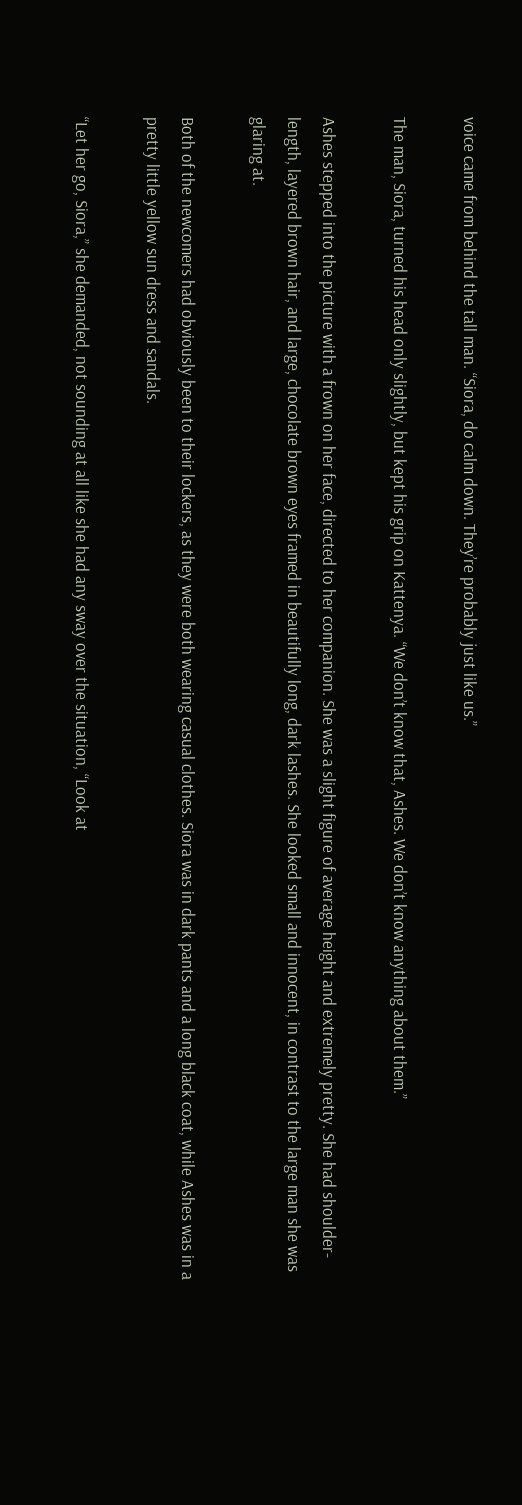voice came from behind the tall man. “Siora, do calm down. They’re probably just like us.”

The man, Siora, turned his head only slightly, but kept his grip on Kattenya. “We don’t know that, Ashes. We don’t know anything about them.”

Ashes stepped into the picture with a frown on her face, directed to her companion. She was a slight figure of average height and extremely pretty. She had shoulder-length, layered brown hair, and large, chocolate brown eyes framed in beautifully long, dark lashes. She looked small and innocent, in contrast to the large man she was glaring at.

Both of the newcomers had obviously been to their lockers, as they were both wearing casual clothes. Siora was in dark pants and a long black coat, while Ashes was in a pretty little yellow sun dress and sandals.

“Let her go, Siora,” she demanded, not sounding at all like she had any sway over the situation, “Look at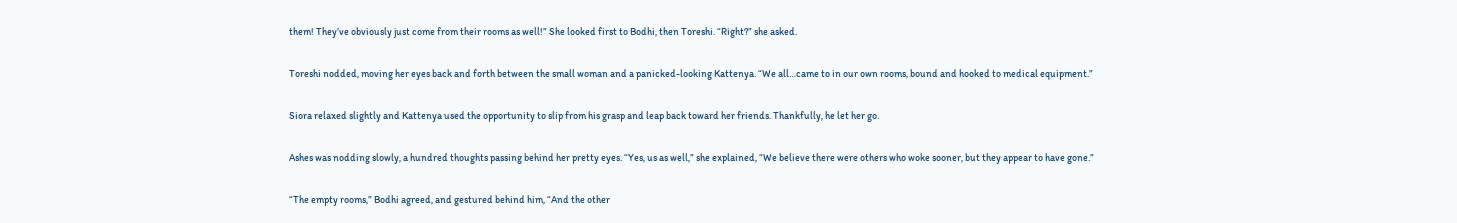them! They’ve obviously just come from their rooms as well!” She looked first to Bodhi, then Toreshi. “Right?” she asked.

Toreshi nodded, moving her eyes back and forth between the small woman and a panicked-looking Kattenya. “We all…came to in our own rooms, bound and hooked to medical equipment.”

Siora relaxed slightly and Kattenya used the opportunity to slip from his grasp and leap back toward her friends. Thankfully, he let her go.

Ashes was nodding slowly, a hundred thoughts passing behind her pretty eyes. “Yes, us as well,” she explained, “We believe there were others who woke sooner, but they appear to have gone.”

“The empty rooms,” Bodhi agreed, and gestured behind him, “And the other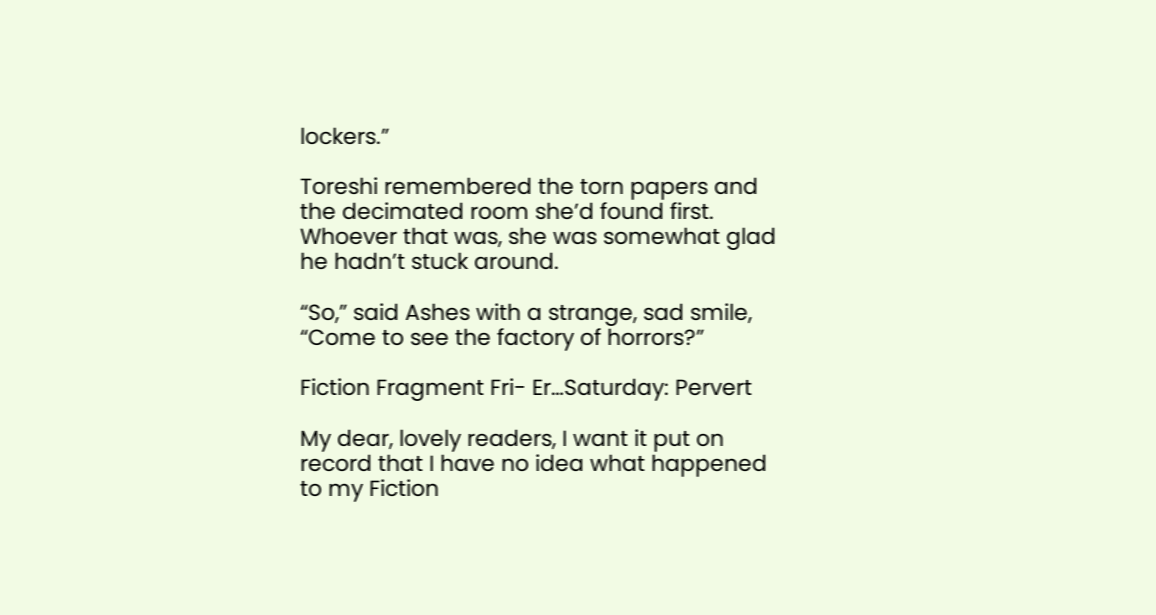lockers.”

Toreshi remembered the torn papers and the decimated room she’d found first. Whoever that was, she was somewhat glad he hadn’t stuck around.

“So,” said Ashes with a strange, sad smile, “Come to see the factory of horrors?”

Fiction Fragment Fri- Er…Saturday: Pervert

My dear, lovely readers, I want it put on record that I have no idea what happened to my Fiction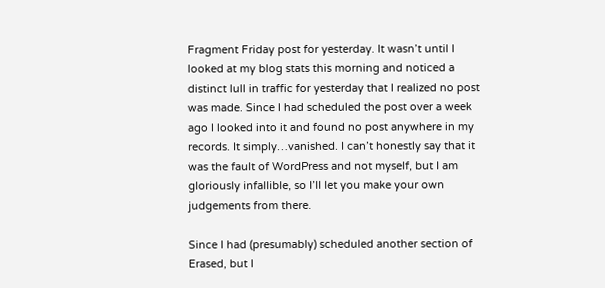Fragment Friday post for yesterday. It wasn’t until I looked at my blog stats this morning and noticed a distinct lull in traffic for yesterday that I realized no post was made. Since I had scheduled the post over a week ago I looked into it and found no post anywhere in my records. It simply…vanished. I can’t honestly say that it was the fault of WordPress and not myself, but I am gloriously infallible, so I’ll let you make your own judgements from there.

Since I had (presumably) scheduled another section of Erased, but I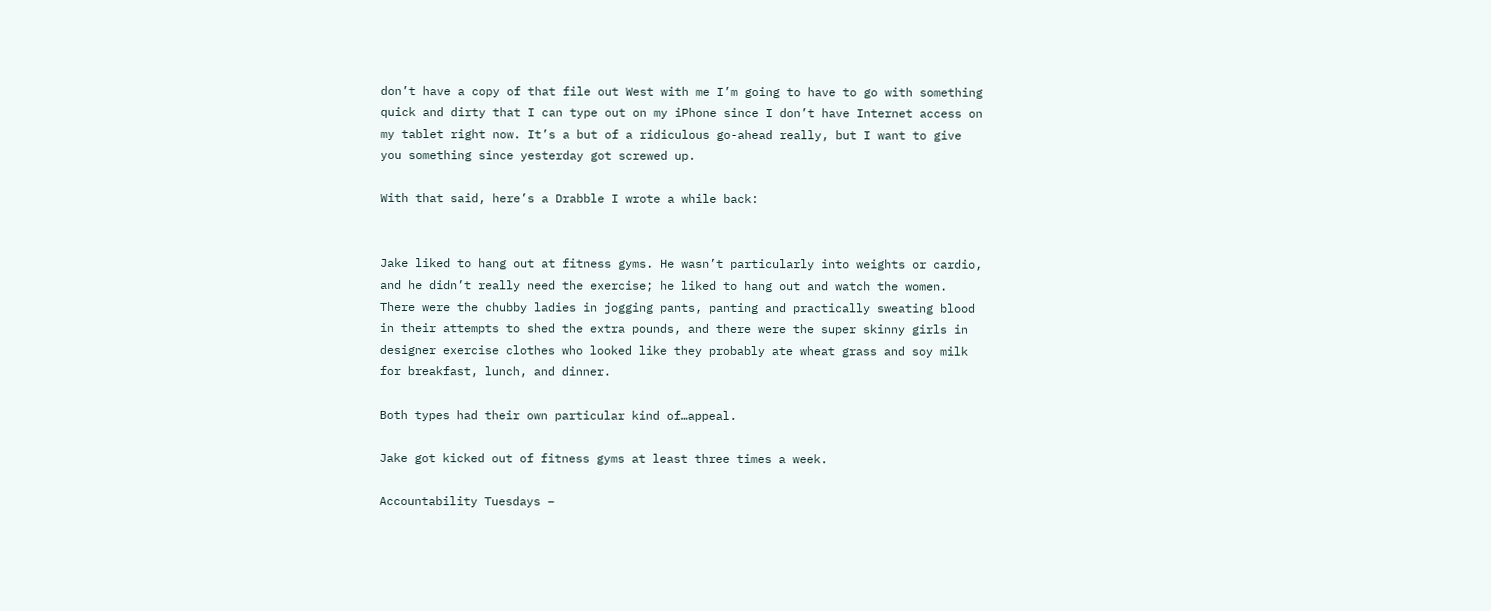don’t have a copy of that file out West with me I’m going to have to go with something quick and dirty that I can type out on my iPhone since I don’t have Internet access on my tablet right now. It’s a but of a ridiculous go-ahead really, but I want to give you something since yesterday got screwed up.

With that said, here’s a Drabble I wrote a while back:


Jake liked to hang out at fitness gyms. He wasn’t particularly into weights or cardio, and he didn’t really need the exercise; he liked to hang out and watch the women. There were the chubby ladies in jogging pants, panting and practically sweating blood in their attempts to shed the extra pounds, and there were the super skinny girls in designer exercise clothes who looked like they probably ate wheat grass and soy milk for breakfast, lunch, and dinner.

Both types had their own particular kind of…appeal.

Jake got kicked out of fitness gyms at least three times a week.

Accountability Tuesdays –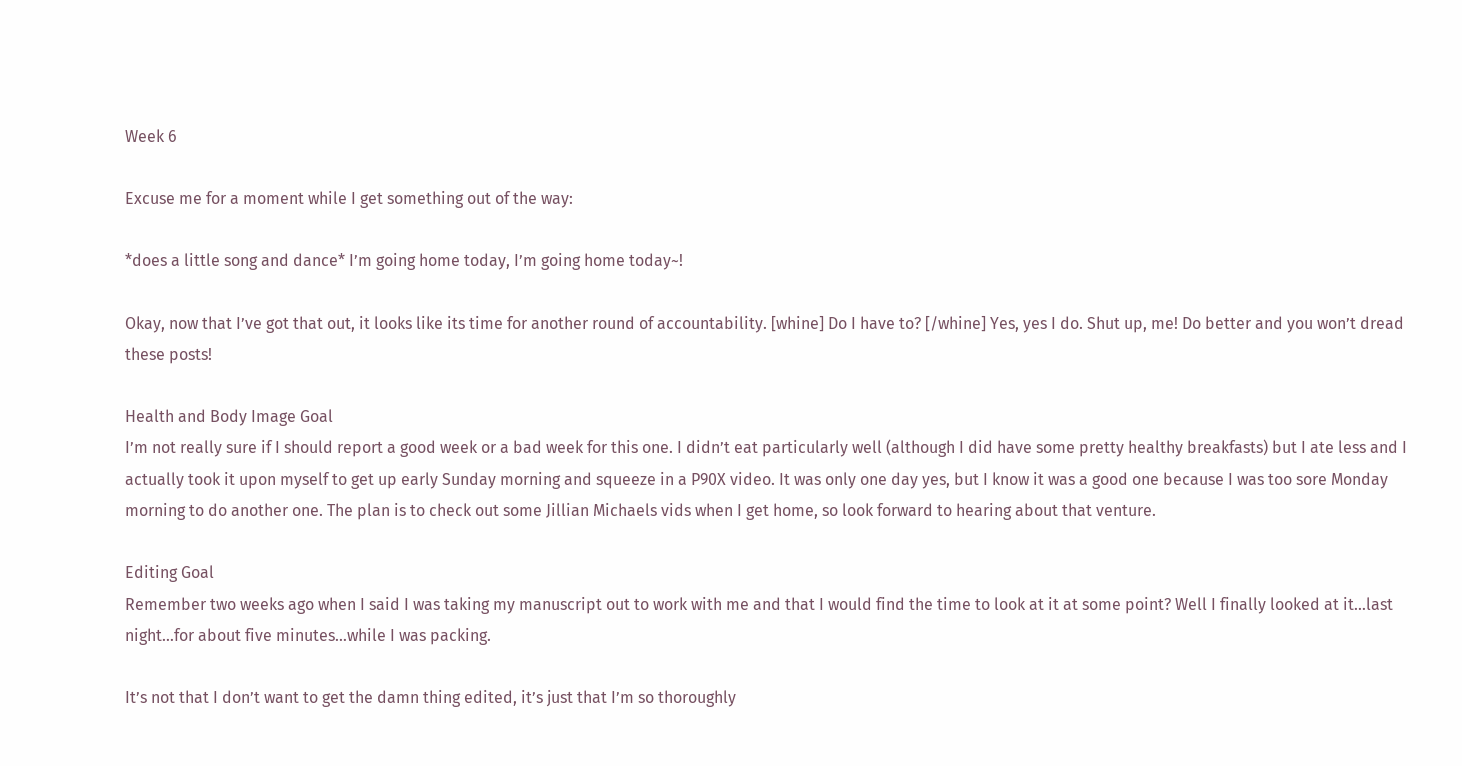Week 6

Excuse me for a moment while I get something out of the way:

*does a little song and dance* I’m going home today, I’m going home today~!

Okay, now that I’ve got that out, it looks like its time for another round of accountability. [whine] Do I have to? [/whine] Yes, yes I do. Shut up, me! Do better and you won’t dread these posts!

Health and Body Image Goal
I’m not really sure if I should report a good week or a bad week for this one. I didn’t eat particularly well (although I did have some pretty healthy breakfasts) but I ate less and I actually took it upon myself to get up early Sunday morning and squeeze in a P90X video. It was only one day yes, but I know it was a good one because I was too sore Monday morning to do another one. The plan is to check out some Jillian Michaels vids when I get home, so look forward to hearing about that venture.

Editing Goal
Remember two weeks ago when I said I was taking my manuscript out to work with me and that I would find the time to look at it at some point? Well I finally looked at it…last night…for about five minutes…while I was packing.

It’s not that I don’t want to get the damn thing edited, it’s just that I’m so thoroughly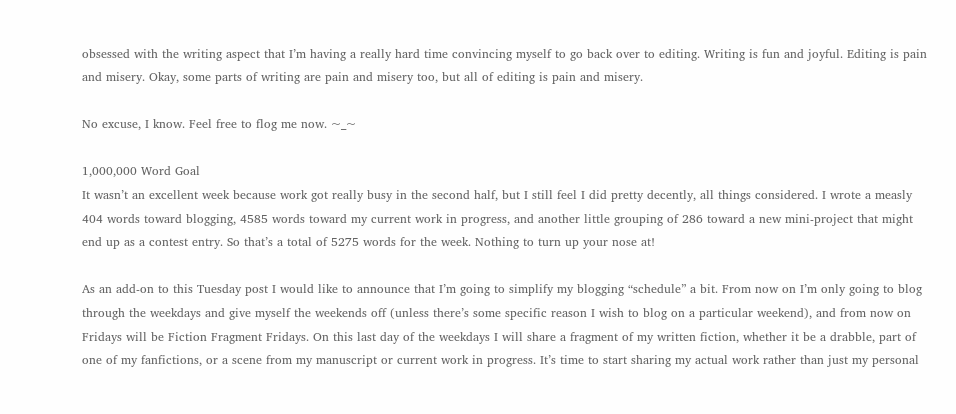obsessed with the writing aspect that I’m having a really hard time convincing myself to go back over to editing. Writing is fun and joyful. Editing is pain and misery. Okay, some parts of writing are pain and misery too, but all of editing is pain and misery.

No excuse, I know. Feel free to flog me now. ~_~

1,000,000 Word Goal
It wasn’t an excellent week because work got really busy in the second half, but I still feel I did pretty decently, all things considered. I wrote a measly 404 words toward blogging, 4585 words toward my current work in progress, and another little grouping of 286 toward a new mini-project that might end up as a contest entry. So that’s a total of 5275 words for the week. Nothing to turn up your nose at!

As an add-on to this Tuesday post I would like to announce that I’m going to simplify my blogging “schedule” a bit. From now on I’m only going to blog through the weekdays and give myself the weekends off (unless there’s some specific reason I wish to blog on a particular weekend), and from now on Fridays will be Fiction Fragment Fridays. On this last day of the weekdays I will share a fragment of my written fiction, whether it be a drabble, part of one of my fanfictions, or a scene from my manuscript or current work in progress. It’s time to start sharing my actual work rather than just my personal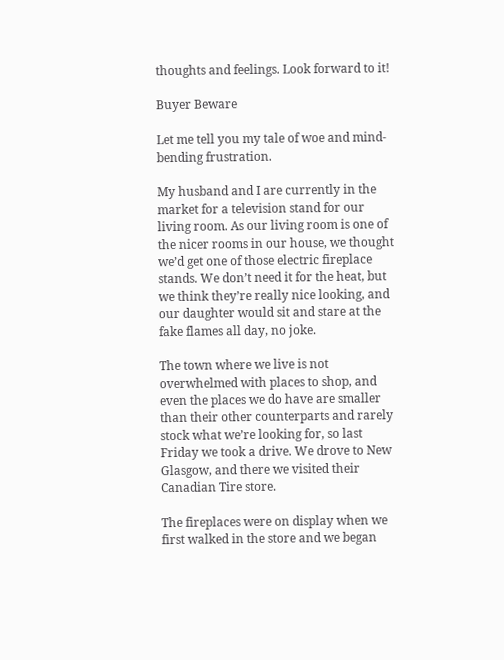thoughts and feelings. Look forward to it!

Buyer Beware

Let me tell you my tale of woe and mind-bending frustration.

My husband and I are currently in the market for a television stand for our living room. As our living room is one of the nicer rooms in our house, we thought we’d get one of those electric fireplace stands. We don’t need it for the heat, but we think they’re really nice looking, and our daughter would sit and stare at the fake flames all day, no joke.

The town where we live is not overwhelmed with places to shop, and even the places we do have are smaller than their other counterparts and rarely stock what we’re looking for, so last Friday we took a drive. We drove to New Glasgow, and there we visited their Canadian Tire store.

The fireplaces were on display when we first walked in the store and we began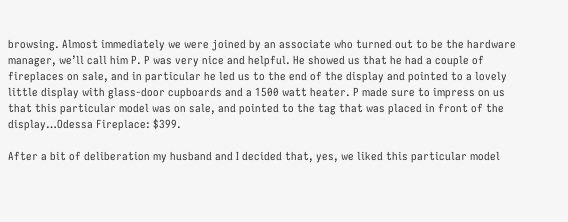browsing. Almost immediately we were joined by an associate who turned out to be the hardware manager, we’ll call him P. P was very nice and helpful. He showed us that he had a couple of fireplaces on sale, and in particular he led us to the end of the display and pointed to a lovely little display with glass-door cupboards and a 1500 watt heater. P made sure to impress on us that this particular model was on sale, and pointed to the tag that was placed in front of the display…Odessa Fireplace: $399.

After a bit of deliberation my husband and I decided that, yes, we liked this particular model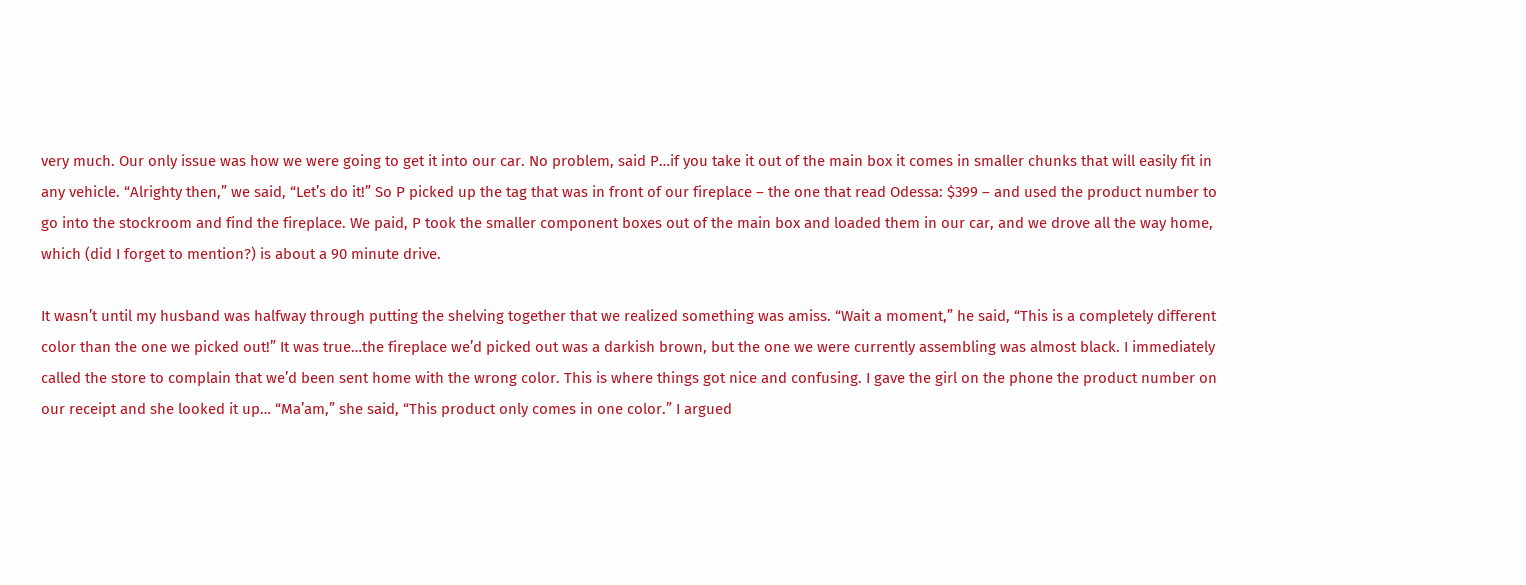very much. Our only issue was how we were going to get it into our car. No problem, said P…if you take it out of the main box it comes in smaller chunks that will easily fit in any vehicle. “Alrighty then,” we said, “Let’s do it!” So P picked up the tag that was in front of our fireplace – the one that read Odessa: $399 – and used the product number to go into the stockroom and find the fireplace. We paid, P took the smaller component boxes out of the main box and loaded them in our car, and we drove all the way home, which (did I forget to mention?) is about a 90 minute drive.

It wasn’t until my husband was halfway through putting the shelving together that we realized something was amiss. “Wait a moment,” he said, “This is a completely different color than the one we picked out!” It was true…the fireplace we’d picked out was a darkish brown, but the one we were currently assembling was almost black. I immediately called the store to complain that we’d been sent home with the wrong color. This is where things got nice and confusing. I gave the girl on the phone the product number on our receipt and she looked it up… “Ma’am,” she said, “This product only comes in one color.” I argued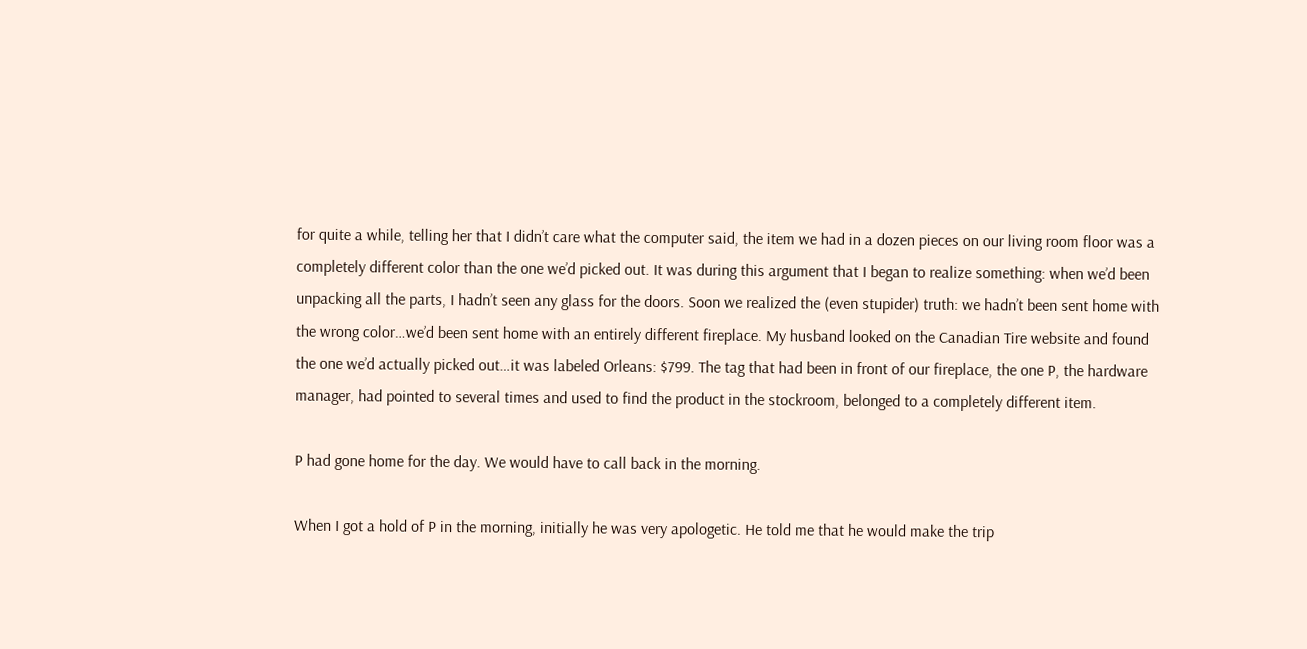for quite a while, telling her that I didn’t care what the computer said, the item we had in a dozen pieces on our living room floor was a completely different color than the one we’d picked out. It was during this argument that I began to realize something: when we’d been unpacking all the parts, I hadn’t seen any glass for the doors. Soon we realized the (even stupider) truth: we hadn’t been sent home with the wrong color…we’d been sent home with an entirely different fireplace. My husband looked on the Canadian Tire website and found the one we’d actually picked out…it was labeled Orleans: $799. The tag that had been in front of our fireplace, the one P, the hardware manager, had pointed to several times and used to find the product in the stockroom, belonged to a completely different item.

P had gone home for the day. We would have to call back in the morning.

When I got a hold of P in the morning, initially he was very apologetic. He told me that he would make the trip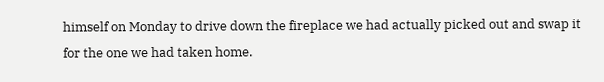himself on Monday to drive down the fireplace we had actually picked out and swap it for the one we had taken home.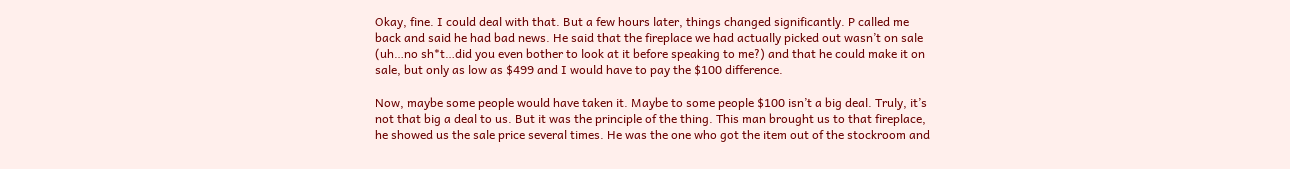Okay, fine. I could deal with that. But a few hours later, things changed significantly. P called me back and said he had bad news. He said that the fireplace we had actually picked out wasn’t on sale (uh…no sh*t…did you even bother to look at it before speaking to me?) and that he could make it on sale, but only as low as $499 and I would have to pay the $100 difference.

Now, maybe some people would have taken it. Maybe to some people $100 isn’t a big deal. Truly, it’s not that big a deal to us. But it was the principle of the thing. This man brought us to that fireplace, he showed us the sale price several times. He was the one who got the item out of the stockroom and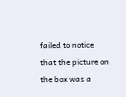failed to notice that the picture on the box was a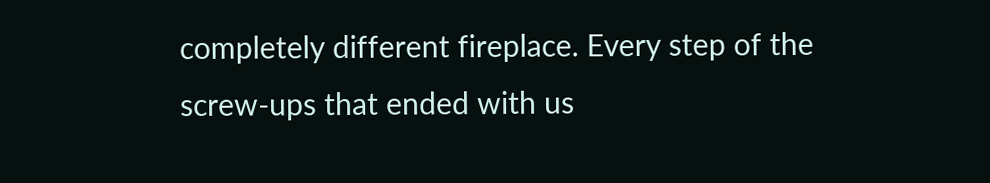completely different fireplace. Every step of the screw-ups that ended with us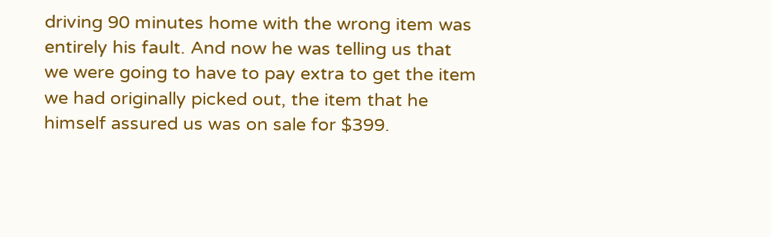driving 90 minutes home with the wrong item was entirely his fault. And now he was telling us that we were going to have to pay extra to get the item we had originally picked out, the item that he himself assured us was on sale for $399.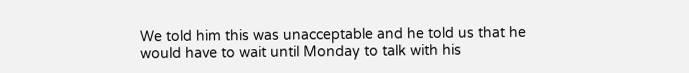We told him this was unacceptable and he told us that he would have to wait until Monday to talk with his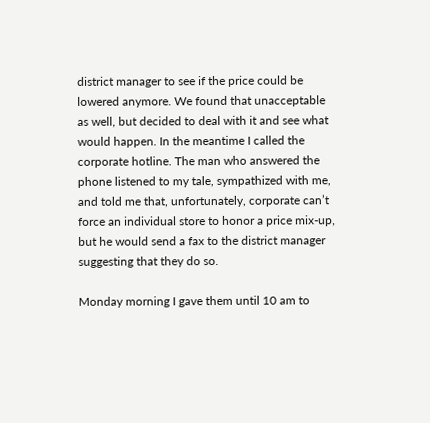district manager to see if the price could be lowered anymore. We found that unacceptable as well, but decided to deal with it and see what would happen. In the meantime I called the corporate hotline. The man who answered the phone listened to my tale, sympathized with me, and told me that, unfortunately, corporate can’t force an individual store to honor a price mix-up, but he would send a fax to the district manager suggesting that they do so.

Monday morning I gave them until 10 am to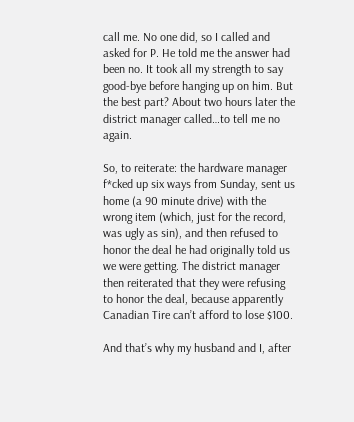call me. No one did, so I called and asked for P. He told me the answer had been no. It took all my strength to say good-bye before hanging up on him. But the best part? About two hours later the district manager called…to tell me no again.

So, to reiterate: the hardware manager f*cked up six ways from Sunday, sent us home (a 90 minute drive) with the wrong item (which, just for the record, was ugly as sin), and then refused to honor the deal he had originally told us we were getting. The district manager then reiterated that they were refusing to honor the deal, because apparently Canadian Tire can’t afford to lose $100.

And that’s why my husband and I, after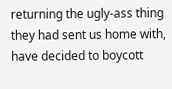returning the ugly-ass thing they had sent us home with, have decided to boycott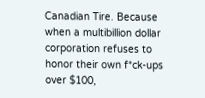Canadian Tire. Because when a multibillion dollar corporation refuses to honor their own f*ck-ups over $100,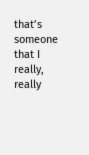that’s someone that I really, really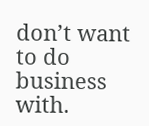don’t want to do business with.